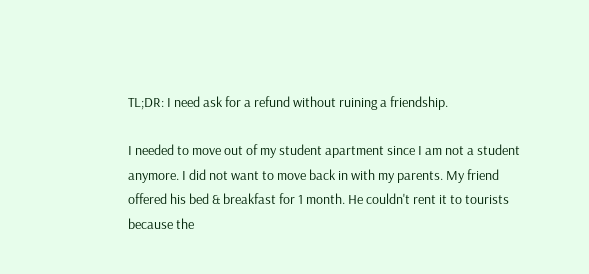TL;DR: I need ask for a refund without ruining a friendship.

I needed to move out of my student apartment since I am not a student anymore. I did not want to move back in with my parents. My friend offered his bed & breakfast for 1 month. He couldn't rent it to tourists because the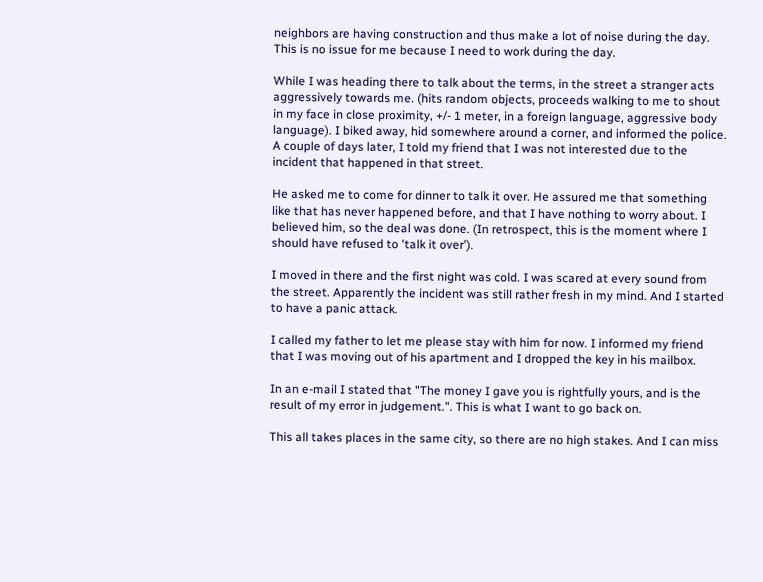neighbors are having construction and thus make a lot of noise during the day. This is no issue for me because I need to work during the day.

While I was heading there to talk about the terms, in the street a stranger acts aggressively towards me. (hits random objects, proceeds walking to me to shout in my face in close proximity, +/- 1 meter, in a foreign language, aggressive body language). I biked away, hid somewhere around a corner, and informed the police. A couple of days later, I told my friend that I was not interested due to the incident that happened in that street.

He asked me to come for dinner to talk it over. He assured me that something like that has never happened before, and that I have nothing to worry about. I believed him, so the deal was done. (In retrospect, this is the moment where I should have refused to 'talk it over').

I moved in there and the first night was cold. I was scared at every sound from the street. Apparently the incident was still rather fresh in my mind. And I started to have a panic attack.

I called my father to let me please stay with him for now. I informed my friend that I was moving out of his apartment and I dropped the key in his mailbox.

In an e-mail I stated that "The money I gave you is rightfully yours, and is the result of my error in judgement.". This is what I want to go back on.

This all takes places in the same city, so there are no high stakes. And I can miss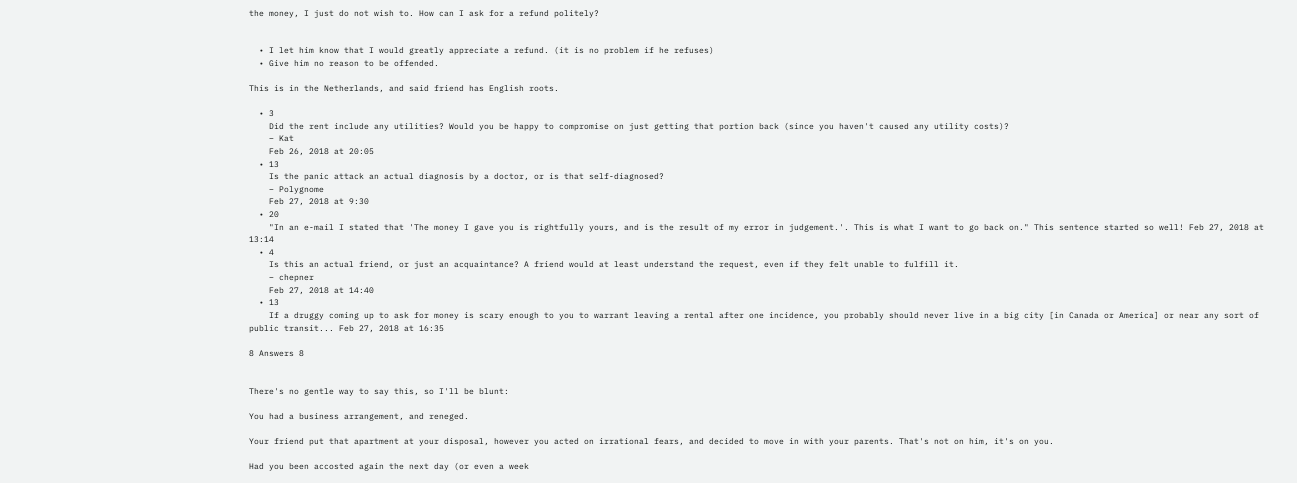the money, I just do not wish to. How can I ask for a refund politely?


  • I let him know that I would greatly appreciate a refund. (it is no problem if he refuses)
  • Give him no reason to be offended.

This is in the Netherlands, and said friend has English roots.

  • 3
    Did the rent include any utilities? Would you be happy to compromise on just getting that portion back (since you haven't caused any utility costs)?
    – Kat
    Feb 26, 2018 at 20:05
  • 13
    Is the panic attack an actual diagnosis by a doctor, or is that self-diagnosed?
    – Polygnome
    Feb 27, 2018 at 9:30
  • 20
    "In an e-mail I stated that 'The money I gave you is rightfully yours, and is the result of my error in judgement.'. This is what I want to go back on." This sentence started so well! Feb 27, 2018 at 13:14
  • 4
    Is this an actual friend, or just an acquaintance? A friend would at least understand the request, even if they felt unable to fulfill it.
    – chepner
    Feb 27, 2018 at 14:40
  • 13
    If a druggy coming up to ask for money is scary enough to you to warrant leaving a rental after one incidence, you probably should never live in a big city [in Canada or America] or near any sort of public transit... Feb 27, 2018 at 16:35

8 Answers 8


There's no gentle way to say this, so I'll be blunt:

You had a business arrangement, and reneged.

Your friend put that apartment at your disposal, however you acted on irrational fears, and decided to move in with your parents. That's not on him, it's on you.

Had you been accosted again the next day (or even a week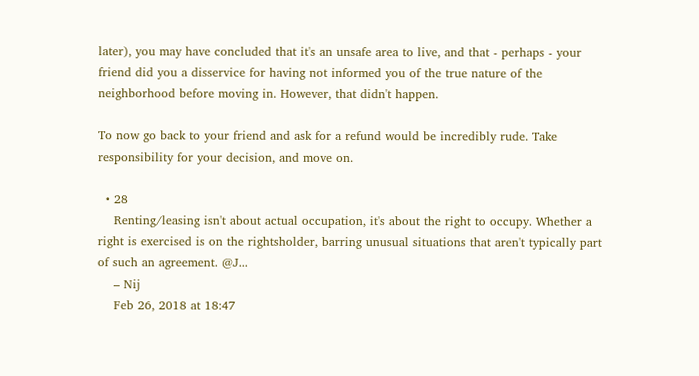later), you may have concluded that it's an unsafe area to live, and that - perhaps - your friend did you a disservice for having not informed you of the true nature of the neighborhood before moving in. However, that didn't happen.

To now go back to your friend and ask for a refund would be incredibly rude. Take responsibility for your decision, and move on.

  • 28
    Renting/leasing isn't about actual occupation, it's about the right to occupy. Whether a right is exercised is on the rightsholder, barring unusual situations that aren't typically part of such an agreement. @J...
    – Nij
    Feb 26, 2018 at 18:47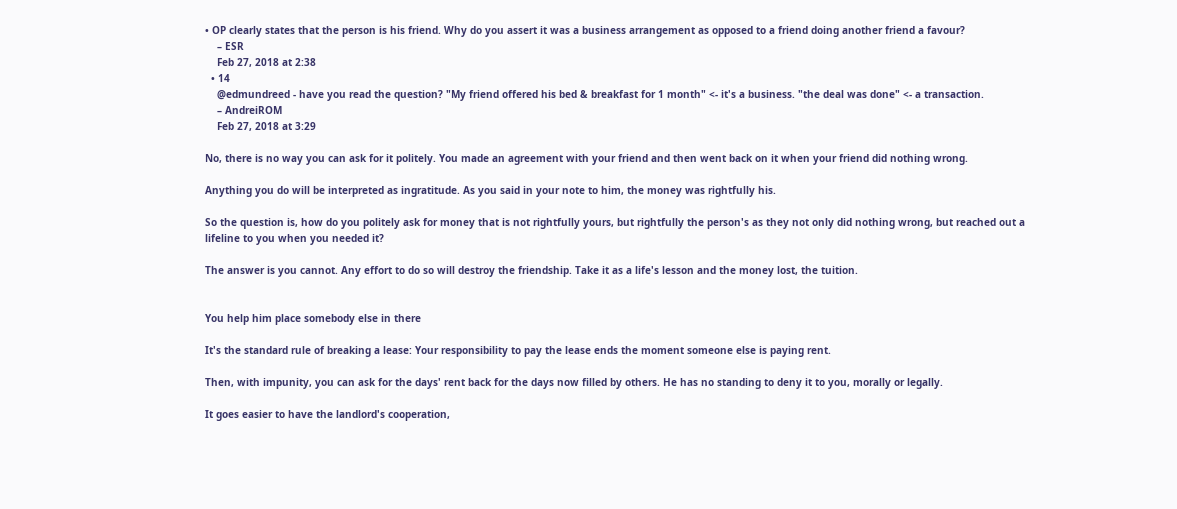• OP clearly states that the person is his friend. Why do you assert it was a business arrangement as opposed to a friend doing another friend a favour?
    – ESR
    Feb 27, 2018 at 2:38
  • 14
    @edmundreed - have you read the question? "My friend offered his bed & breakfast for 1 month" <- it's a business. "the deal was done" <- a transaction.
    – AndreiROM
    Feb 27, 2018 at 3:29

No, there is no way you can ask for it politely. You made an agreement with your friend and then went back on it when your friend did nothing wrong.

Anything you do will be interpreted as ingratitude. As you said in your note to him, the money was rightfully his.

So the question is, how do you politely ask for money that is not rightfully yours, but rightfully the person's as they not only did nothing wrong, but reached out a lifeline to you when you needed it?

The answer is you cannot. Any effort to do so will destroy the friendship. Take it as a life's lesson and the money lost, the tuition.


You help him place somebody else in there

It's the standard rule of breaking a lease: Your responsibility to pay the lease ends the moment someone else is paying rent.

Then, with impunity, you can ask for the days' rent back for the days now filled by others. He has no standing to deny it to you, morally or legally.

It goes easier to have the landlord's cooperation,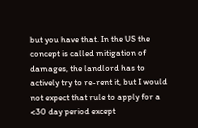but you have that. In the US the concept is called mitigation of damages, the landlord has to actively try to re-rent it, but I would not expect that rule to apply for a <30 day period except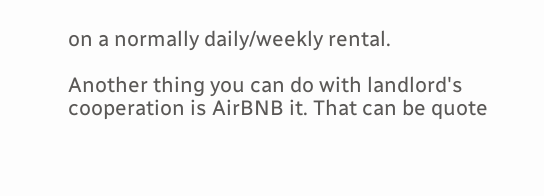on a normally daily/weekly rental.

Another thing you can do with landlord's cooperation is AirBNB it. That can be quote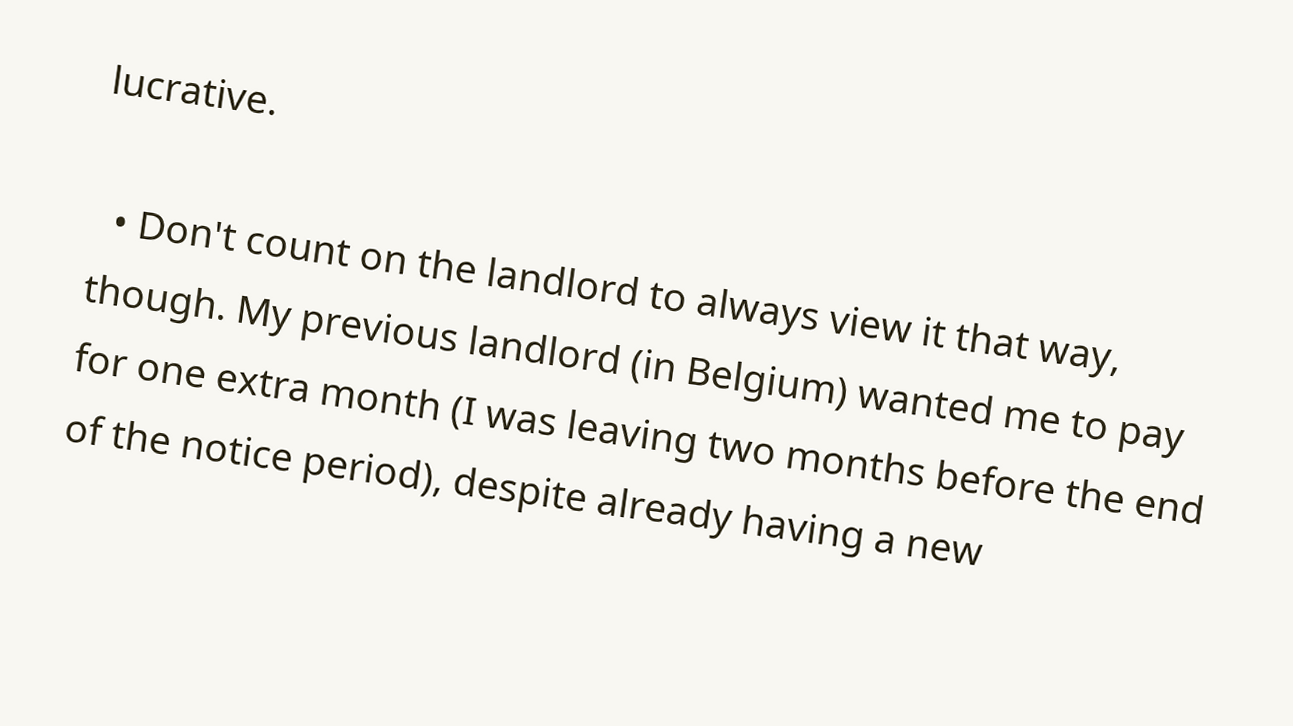lucrative.

  • Don't count on the landlord to always view it that way, though. My previous landlord (in Belgium) wanted me to pay for one extra month (I was leaving two months before the end of the notice period), despite already having a new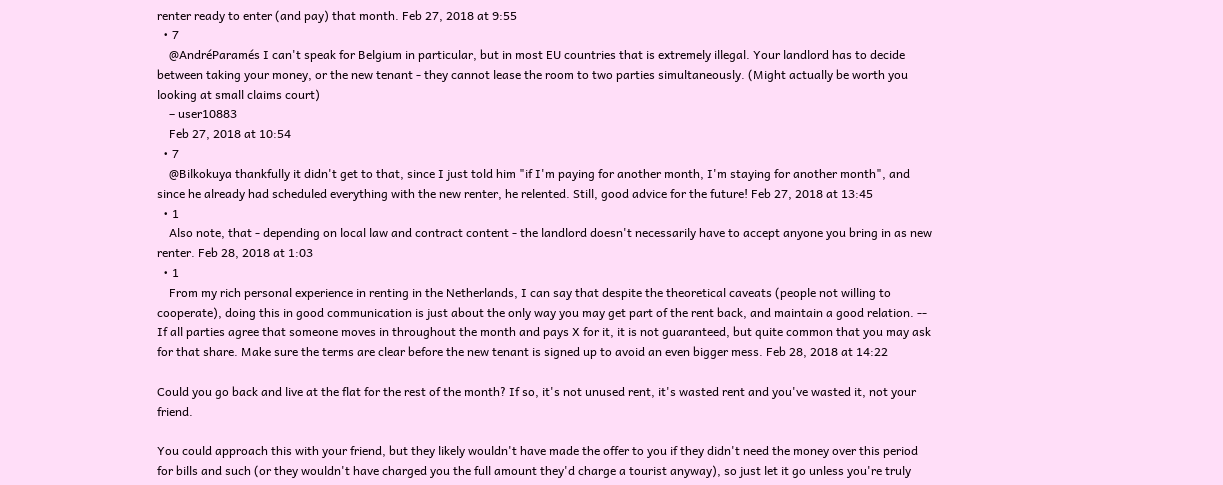renter ready to enter (and pay) that month. Feb 27, 2018 at 9:55
  • 7
    @AndréParamés I can't speak for Belgium in particular, but in most EU countries that is extremely illegal. Your landlord has to decide between taking your money, or the new tenant - they cannot lease the room to two parties simultaneously. (Might actually be worth you looking at small claims court)
    – user10883
    Feb 27, 2018 at 10:54
  • 7
    @Bilkokuya thankfully it didn't get to that, since I just told him "if I'm paying for another month, I'm staying for another month", and since he already had scheduled everything with the new renter, he relented. Still, good advice for the future! Feb 27, 2018 at 13:45
  • 1
    Also note, that - depending on local law and contract content - the landlord doesn't necessarily have to accept anyone you bring in as new renter. Feb 28, 2018 at 1:03
  • 1
    From my rich personal experience in renting in the Netherlands, I can say that despite the theoretical caveats (people not willing to cooperate), doing this in good communication is just about the only way you may get part of the rent back, and maintain a good relation. -- If all parties agree that someone moves in throughout the month and pays X for it, it is not guaranteed, but quite common that you may ask for that share. Make sure the terms are clear before the new tenant is signed up to avoid an even bigger mess. Feb 28, 2018 at 14:22

Could you go back and live at the flat for the rest of the month? If so, it's not unused rent, it's wasted rent and you've wasted it, not your friend.

You could approach this with your friend, but they likely wouldn't have made the offer to you if they didn't need the money over this period for bills and such (or they wouldn't have charged you the full amount they'd charge a tourist anyway), so just let it go unless you're truly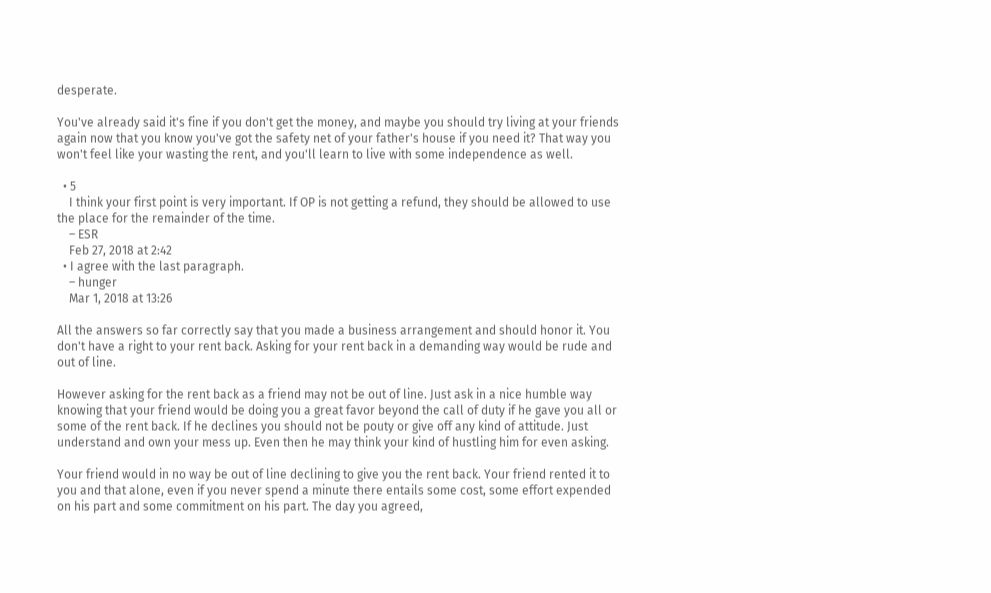desperate.

You've already said it's fine if you don't get the money, and maybe you should try living at your friends again now that you know you've got the safety net of your father's house if you need it? That way you won't feel like your wasting the rent, and you'll learn to live with some independence as well.

  • 5
    I think your first point is very important. If OP is not getting a refund, they should be allowed to use the place for the remainder of the time.
    – ESR
    Feb 27, 2018 at 2:42
  • I agree with the last paragraph.
    – hunger
    Mar 1, 2018 at 13:26

All the answers so far correctly say that you made a business arrangement and should honor it. You don't have a right to your rent back. Asking for your rent back in a demanding way would be rude and out of line.

However asking for the rent back as a friend may not be out of line. Just ask in a nice humble way knowing that your friend would be doing you a great favor beyond the call of duty if he gave you all or some of the rent back. If he declines you should not be pouty or give off any kind of attitude. Just understand and own your mess up. Even then he may think your kind of hustling him for even asking.

Your friend would in no way be out of line declining to give you the rent back. Your friend rented it to you and that alone, even if you never spend a minute there entails some cost, some effort expended on his part and some commitment on his part. The day you agreed,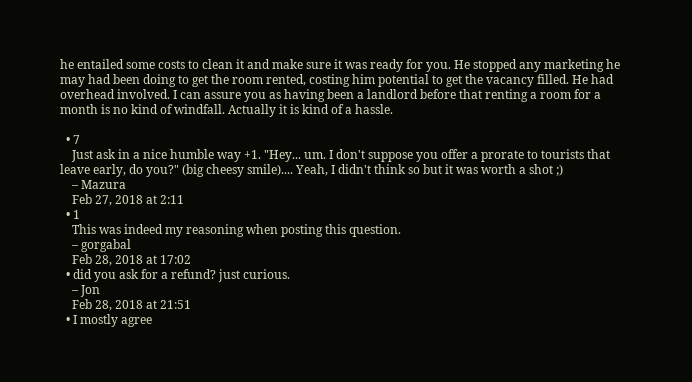he entailed some costs to clean it and make sure it was ready for you. He stopped any marketing he may had been doing to get the room rented, costing him potential to get the vacancy filled. He had overhead involved. I can assure you as having been a landlord before that renting a room for a month is no kind of windfall. Actually it is kind of a hassle.

  • 7
    Just ask in a nice humble way +1. "Hey... um. I don't suppose you offer a prorate to tourists that leave early, do you?" (big cheesy smile).... Yeah, I didn't think so but it was worth a shot ;)
    – Mazura
    Feb 27, 2018 at 2:11
  • 1
    This was indeed my reasoning when posting this question.
    – gorgabal
    Feb 28, 2018 at 17:02
  • did you ask for a refund? just curious.
    – Jon
    Feb 28, 2018 at 21:51
  • I mostly agree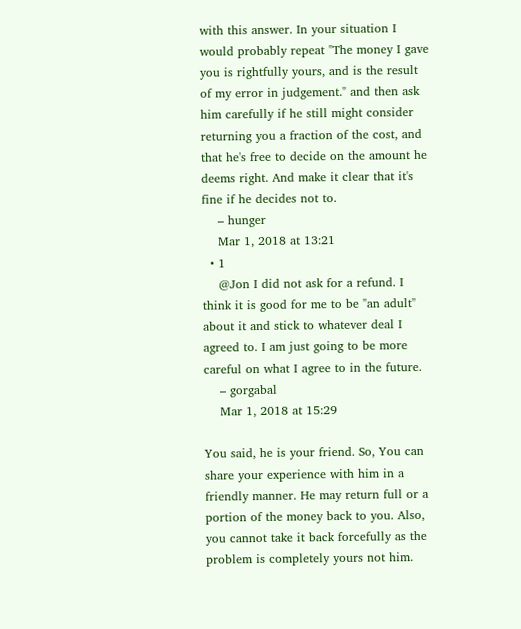with this answer. In your situation I would probably repeat "The money I gave you is rightfully yours, and is the result of my error in judgement." and then ask him carefully if he still might consider returning you a fraction of the cost, and that he's free to decide on the amount he deems right. And make it clear that it's fine if he decides not to.
    – hunger
    Mar 1, 2018 at 13:21
  • 1
    @Jon I did not ask for a refund. I think it is good for me to be "an adult" about it and stick to whatever deal I agreed to. I am just going to be more careful on what I agree to in the future.
    – gorgabal
    Mar 1, 2018 at 15:29

You said, he is your friend. So, You can share your experience with him in a friendly manner. He may return full or a portion of the money back to you. Also, you cannot take it back forcefully as the problem is completely yours not him.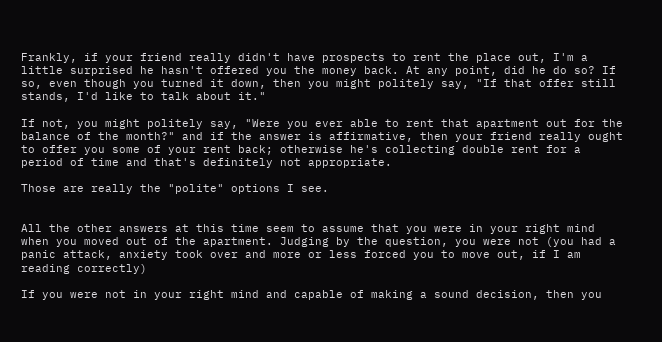Frankly, if your friend really didn't have prospects to rent the place out, I'm a little surprised he hasn't offered you the money back. At any point, did he do so? If so, even though you turned it down, then you might politely say, "If that offer still stands, I'd like to talk about it."

If not, you might politely say, "Were you ever able to rent that apartment out for the balance of the month?" and if the answer is affirmative, then your friend really ought to offer you some of your rent back; otherwise he's collecting double rent for a period of time and that's definitely not appropriate.

Those are really the "polite" options I see.


All the other answers at this time seem to assume that you were in your right mind when you moved out of the apartment. Judging by the question, you were not (you had a panic attack, anxiety took over and more or less forced you to move out, if I am reading correctly)

If you were not in your right mind and capable of making a sound decision, then you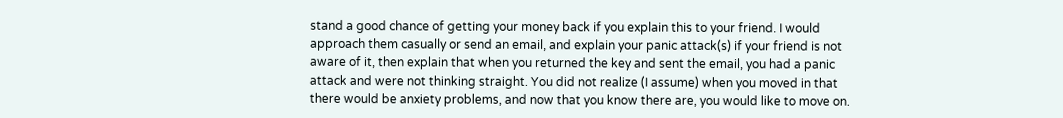stand a good chance of getting your money back if you explain this to your friend. I would approach them casually or send an email, and explain your panic attack(s) if your friend is not aware of it, then explain that when you returned the key and sent the email, you had a panic attack and were not thinking straight. You did not realize (I assume) when you moved in that there would be anxiety problems, and now that you know there are, you would like to move on.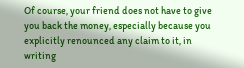Of course, your friend does not have to give you back the money, especially because you explicitly renounced any claim to it, in writing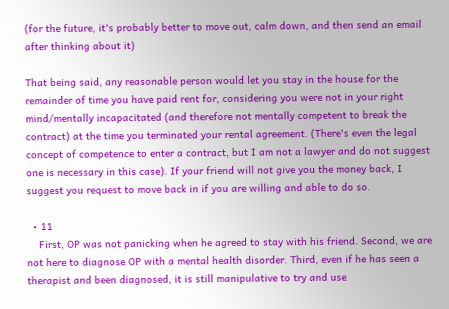(for the future, it's probably better to move out, calm down, and then send an email after thinking about it)

That being said, any reasonable person would let you stay in the house for the remainder of time you have paid rent for, considering you were not in your right mind/mentally incapacitated (and therefore not mentally competent to break the contract) at the time you terminated your rental agreement. (There's even the legal concept of competence to enter a contract, but I am not a lawyer and do not suggest one is necessary in this case). If your friend will not give you the money back, I suggest you request to move back in if you are willing and able to do so.

  • 11
    First, OP was not panicking when he agreed to stay with his friend. Second, we are not here to diagnose OP with a mental health disorder. Third, even if he has seen a therapist and been diagnosed, it is still manipulative to try and use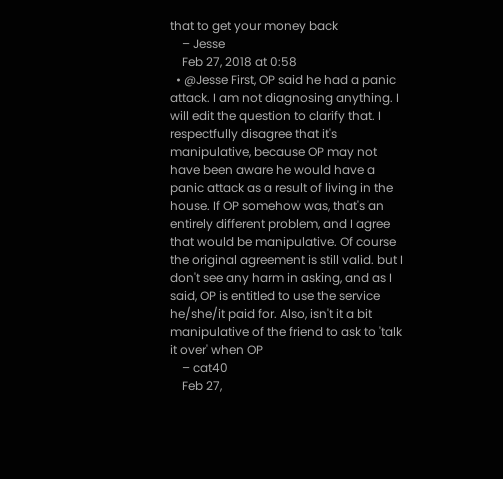that to get your money back
    – Jesse
    Feb 27, 2018 at 0:58
  • @Jesse First, OP said he had a panic attack. I am not diagnosing anything. I will edit the question to clarify that. I respectfully disagree that it's manipulative, because OP may not have been aware he would have a panic attack as a result of living in the house. If OP somehow was, that's an entirely different problem, and I agree that would be manipulative. Of course the original agreement is still valid. but I don't see any harm in asking, and as I said, OP is entitled to use the service he/she/it paid for. Also, isn't it a bit manipulative of the friend to ask to 'talk it over' when OP
    – cat40
    Feb 27,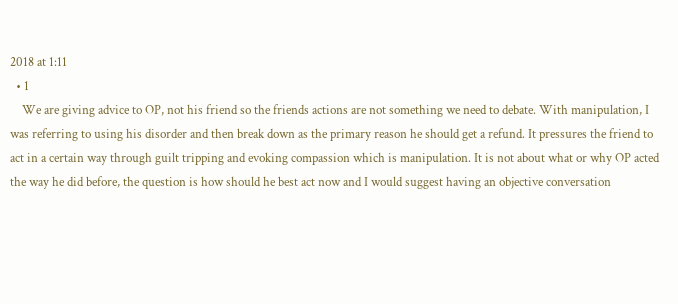2018 at 1:11
  • 1
    We are giving advice to OP, not his friend so the friends actions are not something we need to debate. With manipulation, I was referring to using his disorder and then break down as the primary reason he should get a refund. It pressures the friend to act in a certain way through guilt tripping and evoking compassion which is manipulation. It is not about what or why OP acted the way he did before, the question is how should he best act now and I would suggest having an objective conversation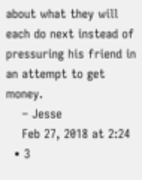about what they will each do next instead of pressuring his friend in an attempt to get money.
    – Jesse
    Feb 27, 2018 at 2:24
  • 3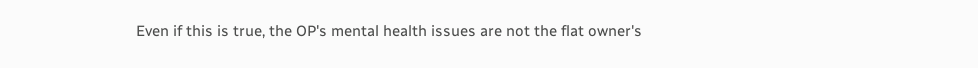Even if this is true, the OP's mental health issues are not the flat owner's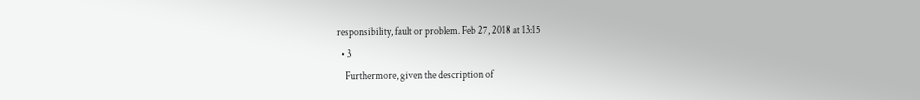responsibility, fault or problem. Feb 27, 2018 at 13:15
  • 3
    Furthermore, given the description of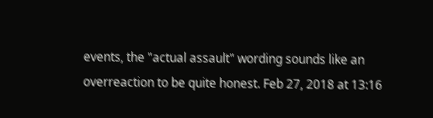events, the "actual assault" wording sounds like an overreaction to be quite honest. Feb 27, 2018 at 13:16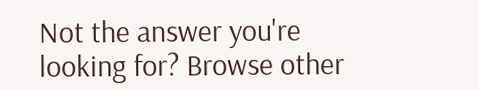Not the answer you're looking for? Browse other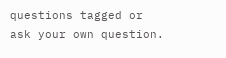questions tagged or ask your own question.